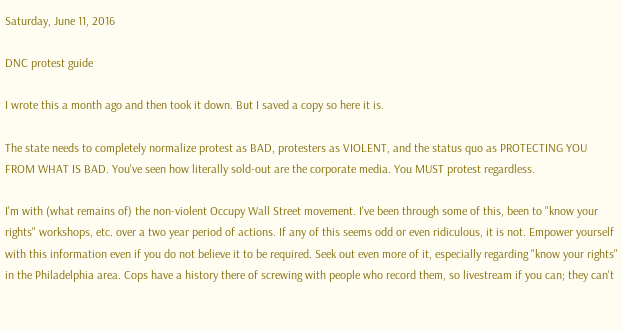Saturday, June 11, 2016

DNC protest guide

I wrote this a month ago and then took it down. But I saved a copy so here it is.

The state needs to completely normalize protest as BAD, protesters as VIOLENT, and the status quo as PROTECTING YOU FROM WHAT IS BAD. You've seen how literally sold-out are the corporate media. You MUST protest regardless.

I'm with (what remains of) the non-violent Occupy Wall Street movement. I've been through some of this, been to "know your rights" workshops, etc. over a two year period of actions. If any of this seems odd or even ridiculous, it is not. Empower yourself with this information even if you do not believe it to be required. Seek out even more of it, especially regarding "know your rights" in the Philadelphia area. Cops have a history there of screwing with people who record them, so livestream if you can; they can't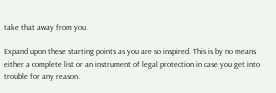take that away from you.

Expand upon these starting points as you are so inspired. This is by no means either a complete list or an instrument of legal protection in case you get into trouble for any reason.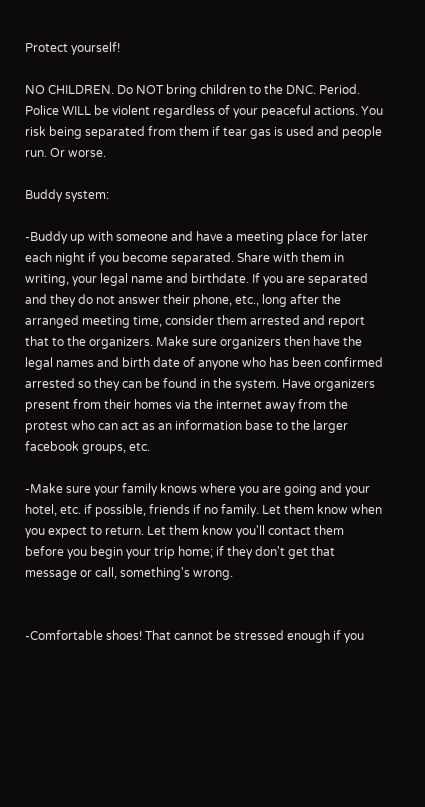Protect yourself!

NO CHILDREN. Do NOT bring children to the DNC. Period. Police WILL be violent regardless of your peaceful actions. You risk being separated from them if tear gas is used and people run. Or worse.

Buddy system:

-Buddy up with someone and have a meeting place for later each night if you become separated. Share with them in writing, your legal name and birthdate. If you are separated and they do not answer their phone, etc., long after the arranged meeting time, consider them arrested and report that to the organizers. Make sure organizers then have the legal names and birth date of anyone who has been confirmed arrested so they can be found in the system. Have organizers present from their homes via the internet away from the protest who can act as an information base to the larger facebook groups, etc.

-Make sure your family knows where you are going and your hotel, etc. if possible, friends if no family. Let them know when you expect to return. Let them know you'll contact them before you begin your trip home; if they don't get that message or call, something's wrong.


-Comfortable shoes! That cannot be stressed enough if you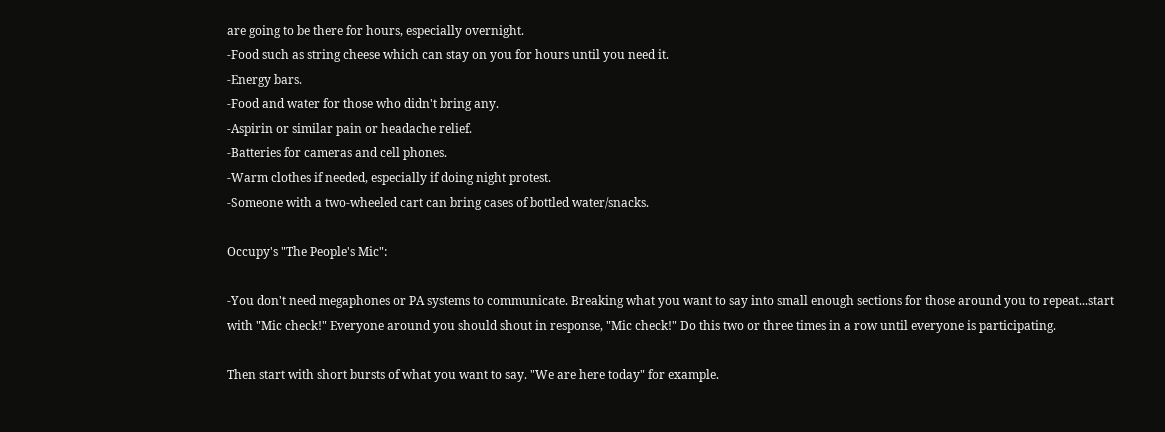are going to be there for hours, especially overnight.
-Food such as string cheese which can stay on you for hours until you need it.
-Energy bars.
-Food and water for those who didn't bring any.
-Aspirin or similar pain or headache relief.
-Batteries for cameras and cell phones.
-Warm clothes if needed, especially if doing night protest.
-Someone with a two-wheeled cart can bring cases of bottled water/snacks.

Occupy's "The People's Mic":

-You don't need megaphones or PA systems to communicate. Breaking what you want to say into small enough sections for those around you to repeat...start with "Mic check!" Everyone around you should shout in response, "Mic check!" Do this two or three times in a row until everyone is participating.

Then start with short bursts of what you want to say. "We are here today" for example.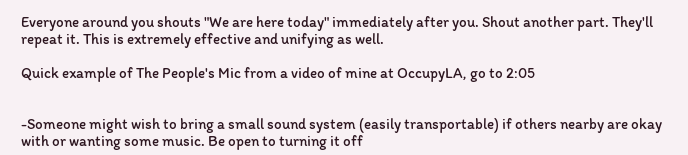Everyone around you shouts "We are here today" immediately after you. Shout another part. They'll repeat it. This is extremely effective and unifying as well.

Quick example of The People's Mic from a video of mine at OccupyLA, go to 2:05


-Someone might wish to bring a small sound system (easily transportable) if others nearby are okay with or wanting some music. Be open to turning it off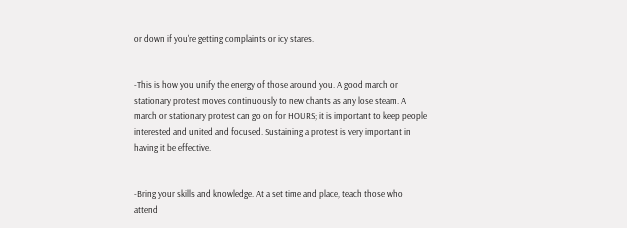or down if you're getting complaints or icy stares.


-This is how you unify the energy of those around you. A good march or stationary protest moves continuously to new chants as any lose steam. A march or stationary protest can go on for HOURS; it is important to keep people interested and united and focused. Sustaining a protest is very important in having it be effective.


-Bring your skills and knowledge. At a set time and place, teach those who attend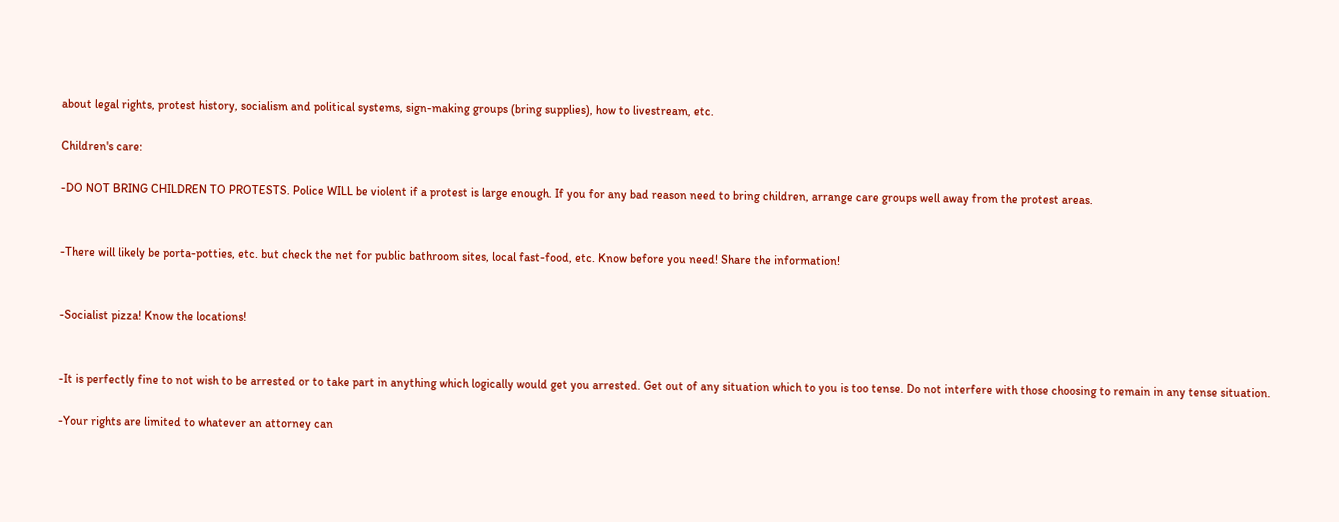about legal rights, protest history, socialism and political systems, sign-making groups (bring supplies), how to livestream, etc.

Children's care:

-DO NOT BRING CHILDREN TO PROTESTS. Police WILL be violent if a protest is large enough. If you for any bad reason need to bring children, arrange care groups well away from the protest areas.


-There will likely be porta-potties, etc. but check the net for public bathroom sites, local fast-food, etc. Know before you need! Share the information!


-Socialist pizza! Know the locations!


-It is perfectly fine to not wish to be arrested or to take part in anything which logically would get you arrested. Get out of any situation which to you is too tense. Do not interfere with those choosing to remain in any tense situation.

-Your rights are limited to whatever an attorney can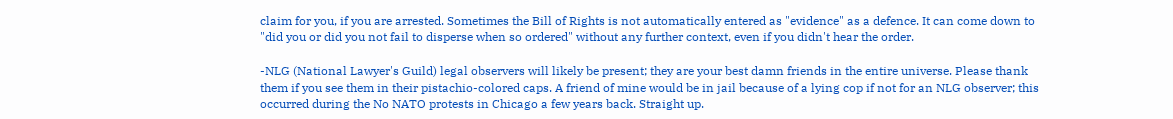claim for you, if you are arrested. Sometimes the Bill of Rights is not automatically entered as "evidence" as a defence. It can come down to "did you or did you not fail to disperse when so ordered" without any further context, even if you didn't hear the order.

-NLG (National Lawyer's Guild) legal observers will likely be present; they are your best damn friends in the entire universe. Please thank them if you see them in their pistachio-colored caps. A friend of mine would be in jail because of a lying cop if not for an NLG observer; this occurred during the No NATO protests in Chicago a few years back. Straight up.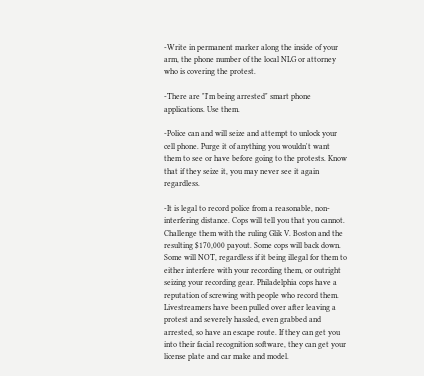-Write in permanent marker along the inside of your arm, the phone number of the local NLG or attorney who is covering the protest.

-There are "I'm being arrested" smart phone applications. Use them.

-Police can and will seize and attempt to unlock your cell phone. Purge it of anything you wouldn't want them to see or have before going to the protests. Know that if they seize it, you may never see it again regardless.

-It is legal to record police from a reasonable, non-interfering distance. Cops will tell you that you cannot. Challenge them with the ruling Glik V. Boston and the resulting $170,000 payout. Some cops will back down. Some will NOT, regardless if it being illegal for them to either interfere with your recording them, or outright seizing your recording gear. Philadelphia cops have a reputation of screwing with people who record them. Livestreamers have been pulled over after leaving a protest and severely hassled, even grabbed and arrested, so have an escape route. If they can get you into their facial recognition software, they can get your license plate and car make and model.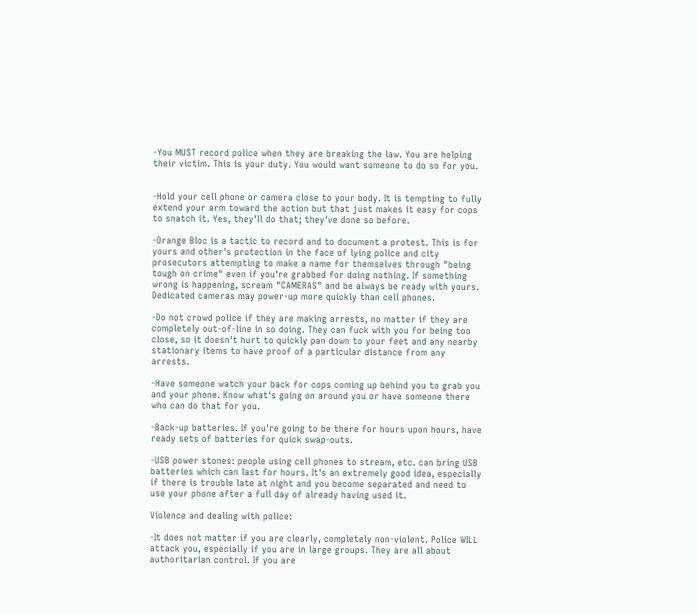-You MUST record police when they are breaking the law. You are helping their victim. This is your duty. You would want someone to do so for you.


-Hold your cell phone or camera close to your body. It is tempting to fully extend your arm toward the action but that just makes it easy for cops to snatch it. Yes, they'll do that; they've done so before.

-Orange Bloc is a tactic to record and to document a protest. This is for yours and other's protection in the face of lying police and city prosecutors attempting to make a name for themselves through "being tough on crime" even if you're grabbed for doing nothing. If something wrong is happening, scream "CAMERAS" and be always be ready with yours. Dedicated cameras may power-up more quickly than cell phones.

-Do not crowd police if they are making arrests, no matter if they are completely out-of-line in so doing. They can fuck with you for being too close, so it doesn't hurt to quickly pan down to your feet and any nearby stationary items to have proof of a particular distance from any arrests.

-Have someone watch your back for cops coming up behind you to grab you and your phone. Know what's going on around you or have someone there who can do that for you.

-Back-up batteries. If you're going to be there for hours upon hours, have ready sets of batteries for quick swap-outs.

-USB power stones: people using cell phones to stream, etc. can bring USB batteries which can last for hours. It's an extremely good idea, especially if there is trouble late at night and you become separated and need to use your phone after a full day of already having used it.

Violence and dealing with police:

-It does not matter if you are clearly, completely non-violent. Police WILL attack you, especially if you are in large groups. They are all about authoritarian control. If you are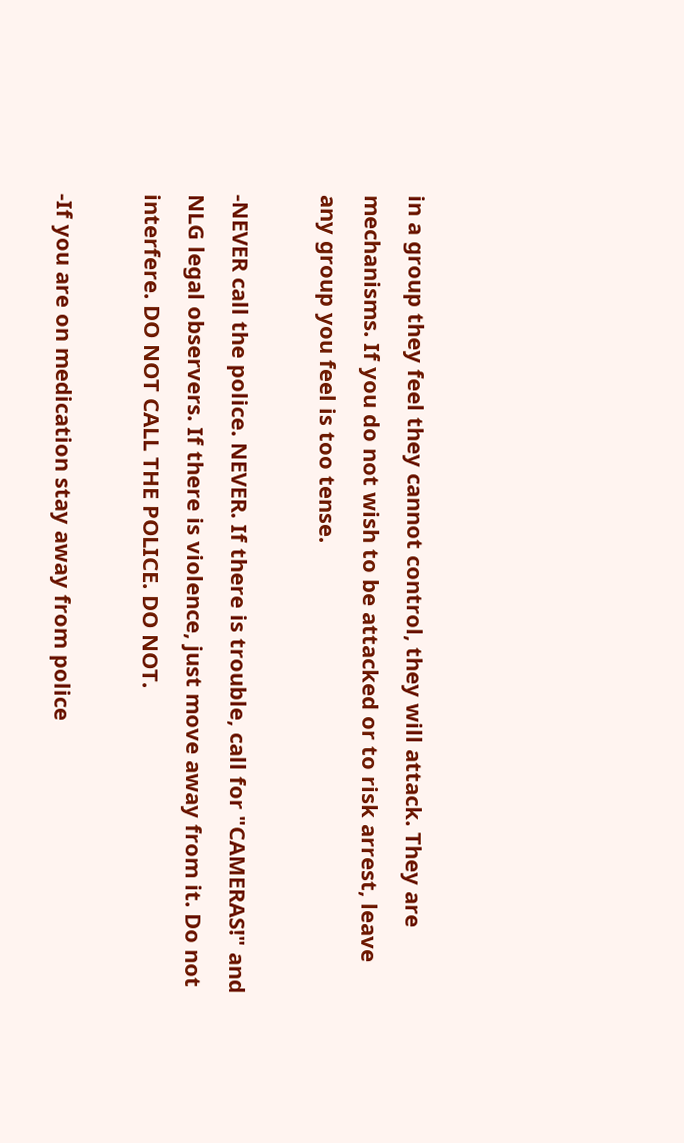in a group they feel they cannot control, they will attack. They are mechanisms. If you do not wish to be attacked or to risk arrest, leave any group you feel is too tense.

-NEVER call the police. NEVER. If there is trouble, call for "CAMERAS!" and NLG legal observers. If there is violence, just move away from it. Do not interfere. DO NOT CALL THE POLICE. DO NOT.

-If you are on medication stay away from police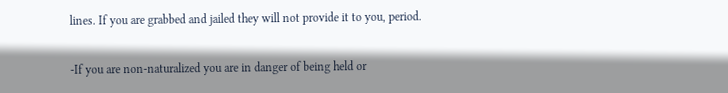lines. If you are grabbed and jailed they will not provide it to you, period.

-If you are non-naturalized you are in danger of being held or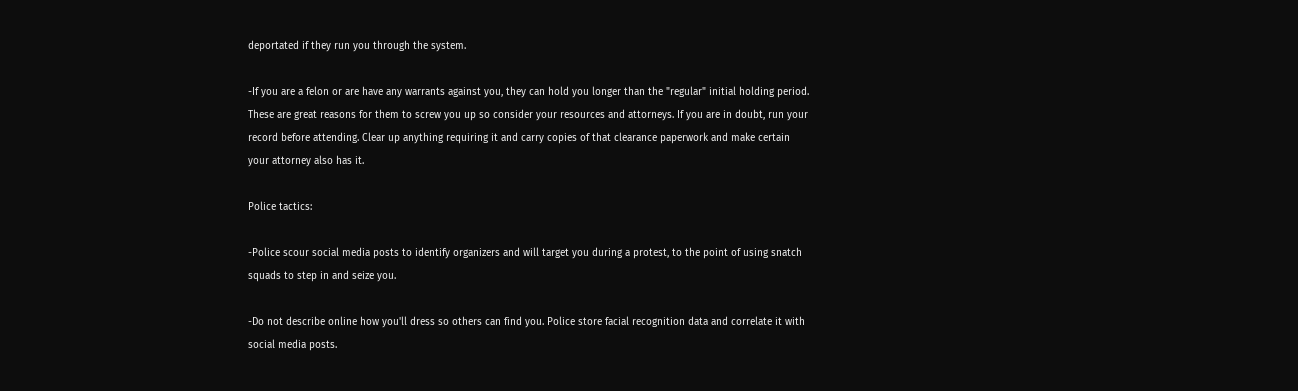deportated if they run you through the system.

-If you are a felon or are have any warrants against you, they can hold you longer than the "regular" initial holding period. These are great reasons for them to screw you up so consider your resources and attorneys. If you are in doubt, run your record before attending. Clear up anything requiring it and carry copies of that clearance paperwork and make certain your attorney also has it.

Police tactics:

-Police scour social media posts to identify organizers and will target you during a protest, to the point of using snatch squads to step in and seize you.

-Do not describe online how you'll dress so others can find you. Police store facial recognition data and correlate it with social media posts.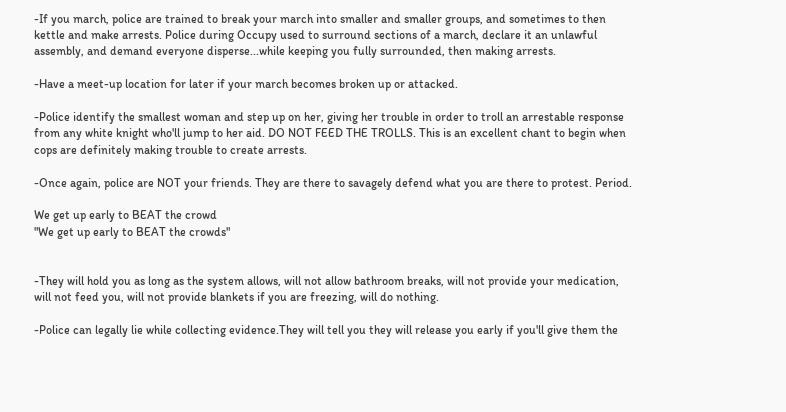-If you march, police are trained to break your march into smaller and smaller groups, and sometimes to then kettle and make arrests. Police during Occupy used to surround sections of a march, declare it an unlawful assembly, and demand everyone disperse...while keeping you fully surrounded, then making arrests.

-Have a meet-up location for later if your march becomes broken up or attacked.

-Police identify the smallest woman and step up on her, giving her trouble in order to troll an arrestable response from any white knight who'll jump to her aid. DO NOT FEED THE TROLLS. This is an excellent chant to begin when cops are definitely making trouble to create arrests.

-Once again, police are NOT your friends. They are there to savagely defend what you are there to protest. Period.

We get up early to BEAT the crowd
"We get up early to BEAT the crowds"


-They will hold you as long as the system allows, will not allow bathroom breaks, will not provide your medication, will not feed you, will not provide blankets if you are freezing, will do nothing.

-Police can legally lie while collecting evidence.They will tell you they will release you early if you'll give them the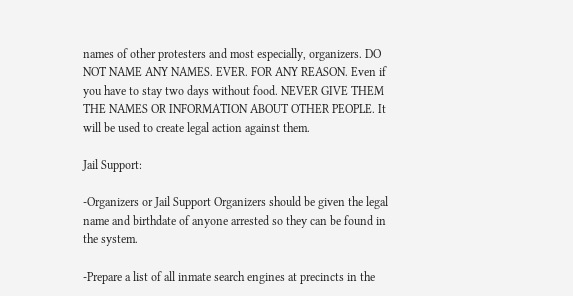names of other protesters and most especially, organizers. DO NOT NAME ANY NAMES. EVER. FOR ANY REASON. Even if you have to stay two days without food. NEVER GIVE THEM THE NAMES OR INFORMATION ABOUT OTHER PEOPLE. It will be used to create legal action against them.

Jail Support:

-Organizers or Jail Support Organizers should be given the legal name and birthdate of anyone arrested so they can be found in the system.

-Prepare a list of all inmate search engines at precincts in the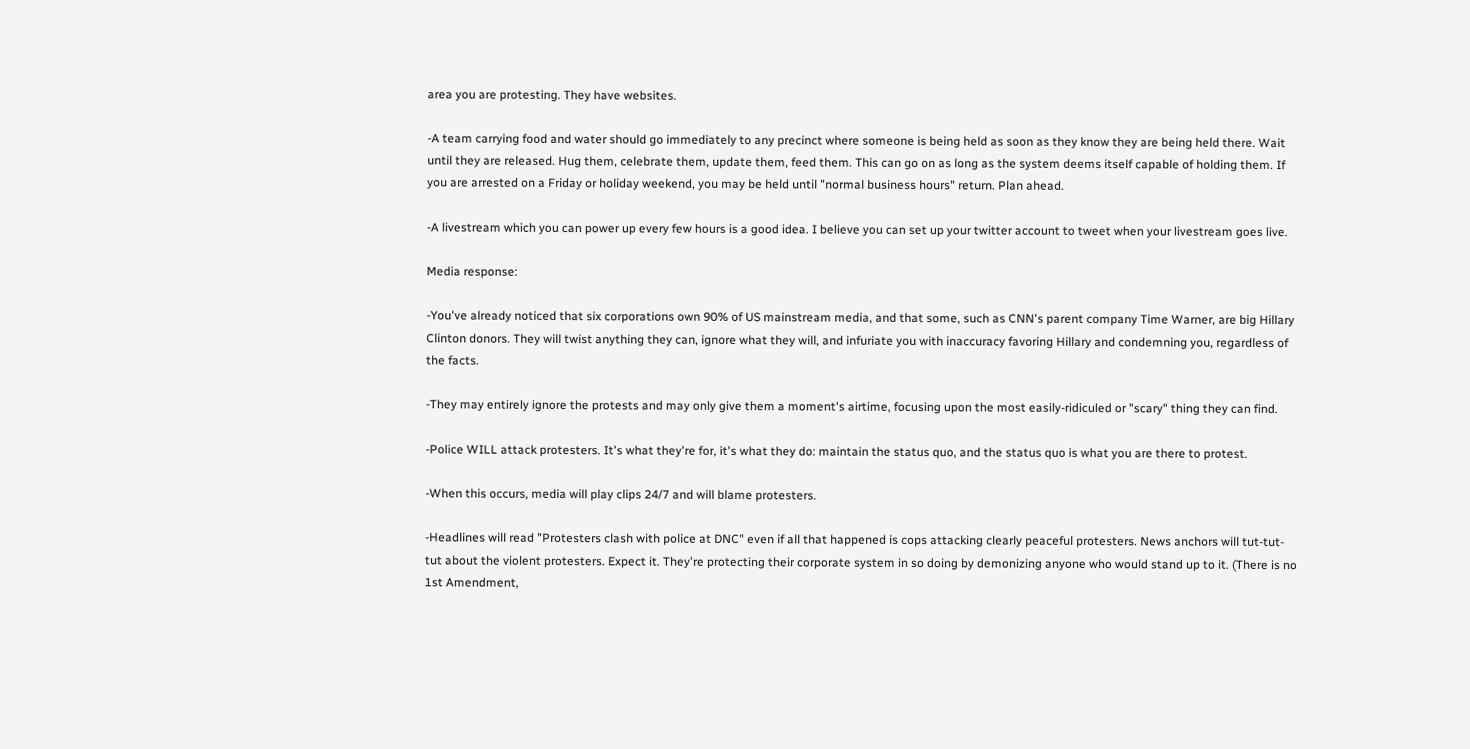area you are protesting. They have websites.

-A team carrying food and water should go immediately to any precinct where someone is being held as soon as they know they are being held there. Wait until they are released. Hug them, celebrate them, update them, feed them. This can go on as long as the system deems itself capable of holding them. If you are arrested on a Friday or holiday weekend, you may be held until "normal business hours" return. Plan ahead.

-A livestream which you can power up every few hours is a good idea. I believe you can set up your twitter account to tweet when your livestream goes live.

Media response:

-You've already noticed that six corporations own 90% of US mainstream media, and that some, such as CNN's parent company Time Warner, are big Hillary Clinton donors. They will twist anything they can, ignore what they will, and infuriate you with inaccuracy favoring Hillary and condemning you, regardless of the facts.

-They may entirely ignore the protests and may only give them a moment's airtime, focusing upon the most easily-ridiculed or "scary" thing they can find.

-Police WILL attack protesters. It's what they're for, it's what they do: maintain the status quo, and the status quo is what you are there to protest.

-When this occurs, media will play clips 24/7 and will blame protesters.

-Headlines will read "Protesters clash with police at DNC" even if all that happened is cops attacking clearly peaceful protesters. News anchors will tut-tut-tut about the violent protesters. Expect it. They're protecting their corporate system in so doing by demonizing anyone who would stand up to it. (There is no 1st Amendment,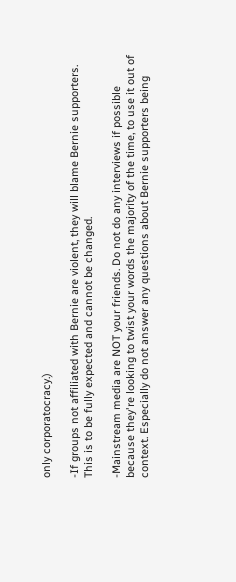only corporatocracy.)

-If groups not affiliated with Bernie are violent, they will blame Bernie supporters. This is to be fully expected and cannot be changed.

-Mainstream media are NOT your friends. Do not do any interviews if possible because they're looking to twist your words the majority of the time, to use it out of context. Especially do not answer any questions about Bernie supporters being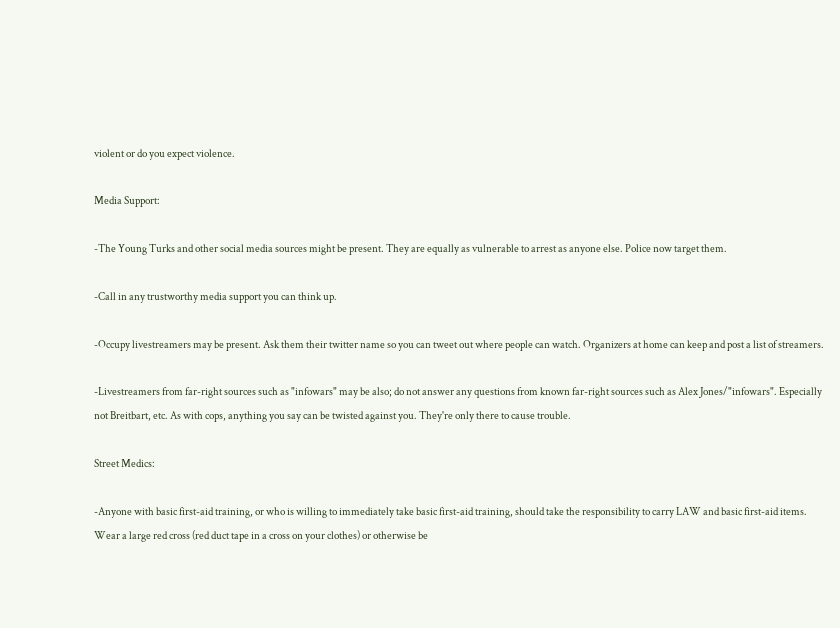violent or do you expect violence.

Media Support:

-The Young Turks and other social media sources might be present. They are equally as vulnerable to arrest as anyone else. Police now target them.

-Call in any trustworthy media support you can think up.

-Occupy livestreamers may be present. Ask them their twitter name so you can tweet out where people can watch. Organizers at home can keep and post a list of streamers.

-Livestreamers from far-right sources such as "infowars" may be also; do not answer any questions from known far-right sources such as Alex Jones/"infowars". Especially not Breitbart, etc. As with cops, anything you say can be twisted against you. They're only there to cause trouble.

Street Medics:

-Anyone with basic first-aid training, or who is willing to immediately take basic first-aid training, should take the responsibility to carry LAW and basic first-aid items. Wear a large red cross (red duct tape in a cross on your clothes) or otherwise be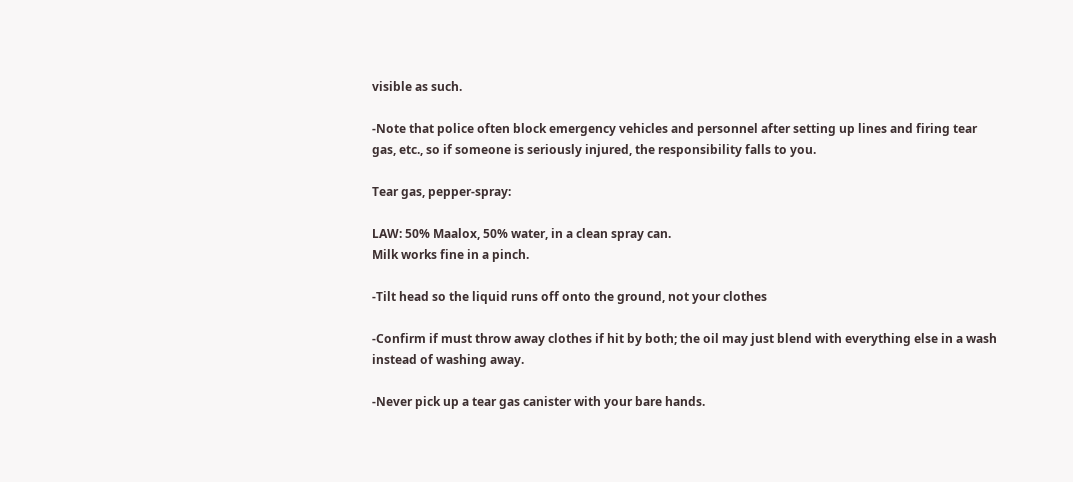visible as such.

-Note that police often block emergency vehicles and personnel after setting up lines and firing tear gas, etc., so if someone is seriously injured, the responsibility falls to you.

Tear gas, pepper-spray:

LAW: 50% Maalox, 50% water, in a clean spray can.
Milk works fine in a pinch.

-Tilt head so the liquid runs off onto the ground, not your clothes

-Confirm if must throw away clothes if hit by both; the oil may just blend with everything else in a wash instead of washing away.

-Never pick up a tear gas canister with your bare hands.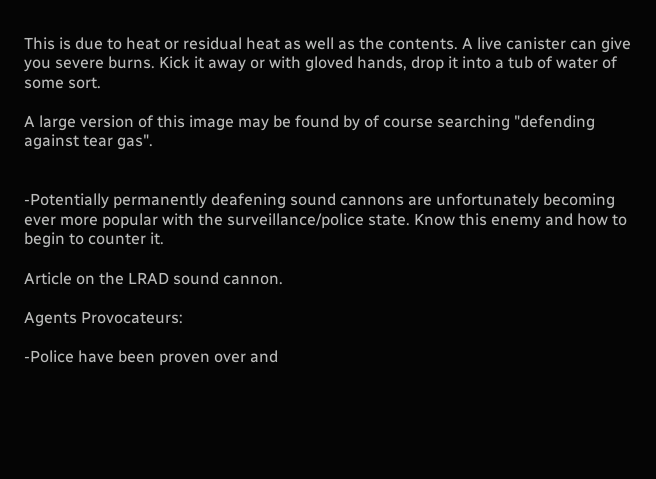This is due to heat or residual heat as well as the contents. A live canister can give you severe burns. Kick it away or with gloved hands, drop it into a tub of water of some sort.

A large version of this image may be found by of course searching "defending against tear gas".


-Potentially permanently deafening sound cannons are unfortunately becoming ever more popular with the surveillance/police state. Know this enemy and how to begin to counter it.

Article on the LRAD sound cannon.

Agents Provocateurs:

-Police have been proven over and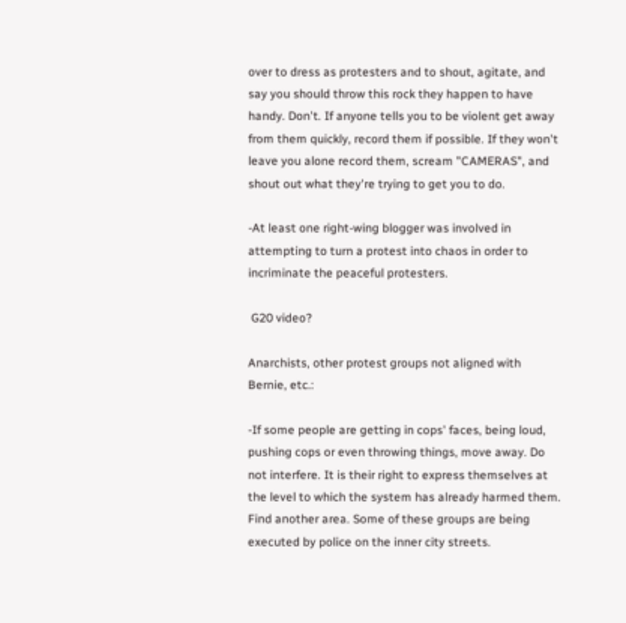over to dress as protesters and to shout, agitate, and say you should throw this rock they happen to have handy. Don't. If anyone tells you to be violent get away from them quickly, record them if possible. If they won't leave you alone record them, scream "CAMERAS", and shout out what they're trying to get you to do.

-At least one right-wing blogger was involved in attempting to turn a protest into chaos in order to incriminate the peaceful protesters.

 G20 video?

Anarchists, other protest groups not aligned with Bernie, etc.:

-If some people are getting in cops' faces, being loud, pushing cops or even throwing things, move away. Do not interfere. It is their right to express themselves at the level to which the system has already harmed them. Find another area. Some of these groups are being executed by police on the inner city streets.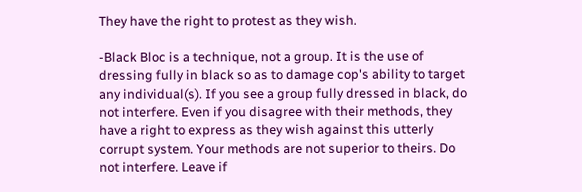They have the right to protest as they wish.

-Black Bloc is a technique, not a group. It is the use of dressing fully in black so as to damage cop's ability to target any individual(s). If you see a group fully dressed in black, do not interfere. Even if you disagree with their methods, they have a right to express as they wish against this utterly corrupt system. Your methods are not superior to theirs. Do not interfere. Leave if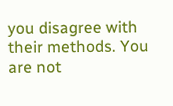you disagree with their methods. You are not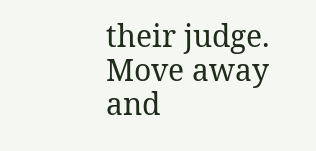their judge. Move away and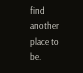find another place to be.